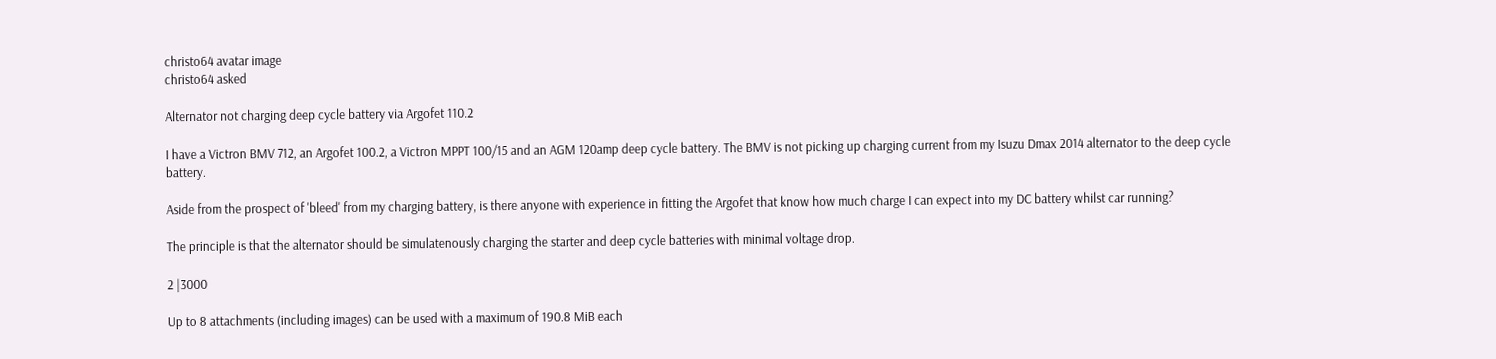christo64 avatar image
christo64 asked

Alternator not charging deep cycle battery via Argofet 110.2

I have a Victron BMV 712, an Argofet 100.2, a Victron MPPT 100/15 and an AGM 120amp deep cycle battery. The BMV is not picking up charging current from my Isuzu Dmax 2014 alternator to the deep cycle battery.

Aside from the prospect of 'bleed' from my charging battery, is there anyone with experience in fitting the Argofet that know how much charge I can expect into my DC battery whilst car running?

The principle is that the alternator should be simulatenously charging the starter and deep cycle batteries with minimal voltage drop.

2 |3000

Up to 8 attachments (including images) can be used with a maximum of 190.8 MiB each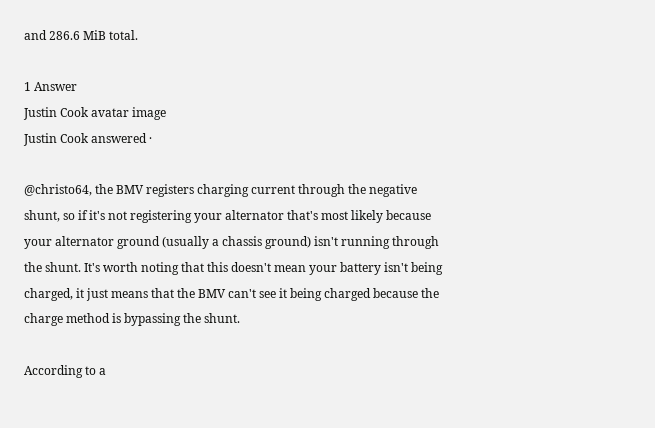and 286.6 MiB total.

1 Answer
Justin Cook avatar image
Justin Cook answered ·

@christo64, the BMV registers charging current through the negative shunt, so if it's not registering your alternator that's most likely because your alternator ground (usually a chassis ground) isn't running through the shunt. It's worth noting that this doesn't mean your battery isn't being charged, it just means that the BMV can't see it being charged because the charge method is bypassing the shunt.

According to a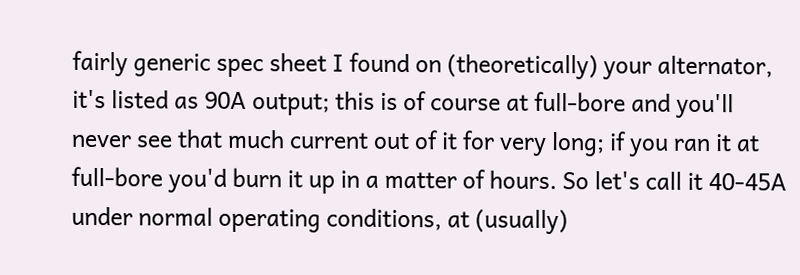fairly generic spec sheet I found on (theoretically) your alternator, it's listed as 90A output; this is of course at full-bore and you'll never see that much current out of it for very long; if you ran it at full-bore you'd burn it up in a matter of hours. So let's call it 40-45A under normal operating conditions, at (usually)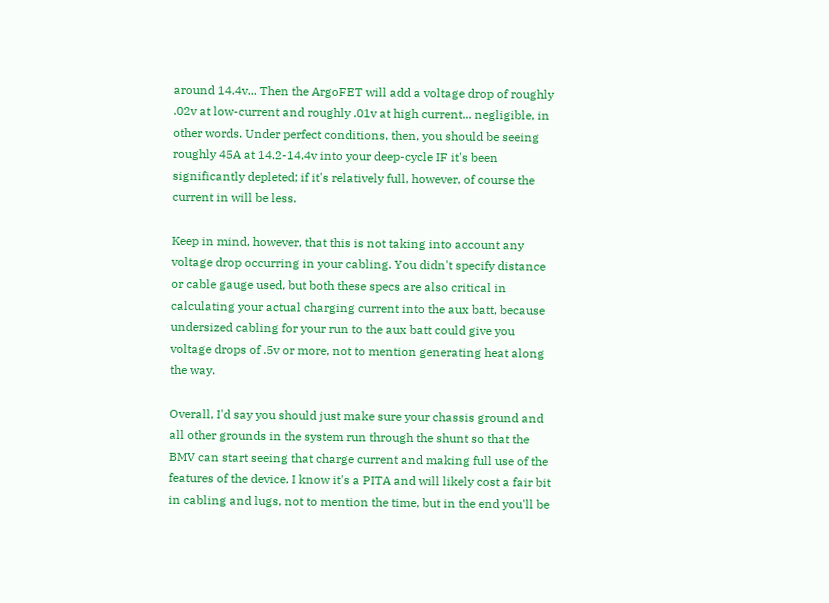around 14.4v... Then the ArgoFET will add a voltage drop of roughly .02v at low-current and roughly .01v at high current... negligible, in other words. Under perfect conditions, then, you should be seeing roughly 45A at 14.2-14.4v into your deep-cycle IF it's been significantly depleted; if it's relatively full, however, of course the current in will be less.

Keep in mind, however, that this is not taking into account any voltage drop occurring in your cabling. You didn't specify distance or cable gauge used, but both these specs are also critical in calculating your actual charging current into the aux batt, because undersized cabling for your run to the aux batt could give you voltage drops of .5v or more, not to mention generating heat along the way.

Overall, I'd say you should just make sure your chassis ground and all other grounds in the system run through the shunt so that the BMV can start seeing that charge current and making full use of the features of the device. I know it's a PITA and will likely cost a fair bit in cabling and lugs, not to mention the time, but in the end you'll be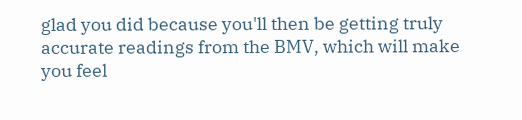glad you did because you'll then be getting truly accurate readings from the BMV, which will make you feel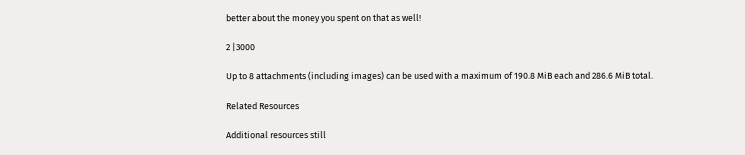better about the money you spent on that as well!

2 |3000

Up to 8 attachments (including images) can be used with a maximum of 190.8 MiB each and 286.6 MiB total.

Related Resources

Additional resources still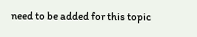need to be added for this topic